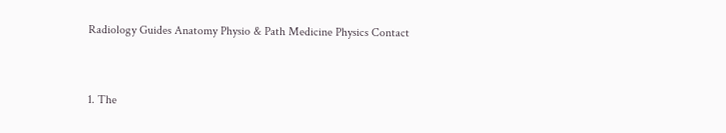Radiology Guides Anatomy Physio & Path Medicine Physics Contact



1. The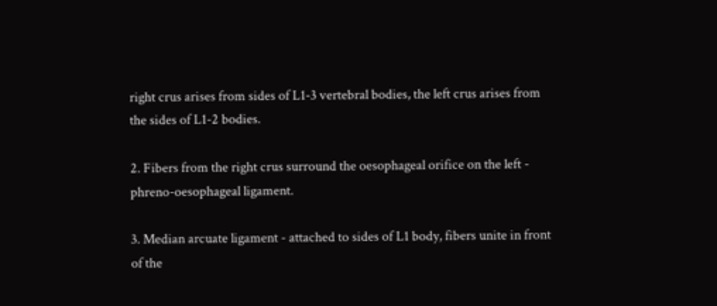right crus arises from sides of L1-3 vertebral bodies, the left crus arises from the sides of L1-2 bodies.

2. Fibers from the right crus surround the oesophageal orifice on the left - phreno-oesophageal ligament.

3. Median arcuate ligament - attached to sides of L1 body, fibers unite in front of the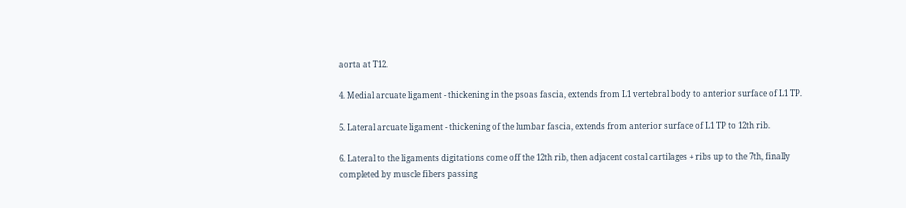aorta at T12.

4. Medial arcuate ligament - thickening in the psoas fascia, extends from L1 vertebral body to anterior surface of L1 TP.

5. Lateral arcuate ligament - thickening of the lumbar fascia, extends from anterior surface of L1 TP to 12th rib.

6. Lateral to the ligaments digitations come off the 12th rib, then adjacent costal cartilages + ribs up to the 7th, finally completed by muscle fibers passing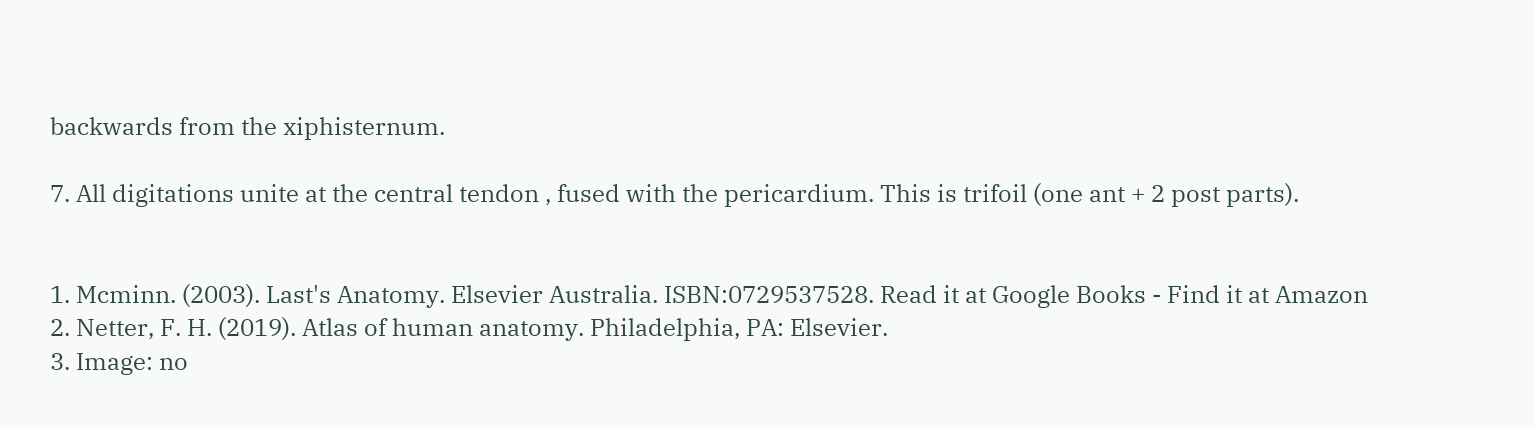backwards from the xiphisternum.

7. All digitations unite at the central tendon , fused with the pericardium. This is trifoil (one ant + 2 post parts).


1. Mcminn. (2003). Last's Anatomy. Elsevier Australia. ISBN:0729537528. Read it at Google Books - Find it at Amazon
2. Netter, F. H. (2019). Atlas of human anatomy. Philadelphia, PA: Elsevier.
3. Image: no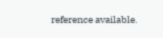reference available.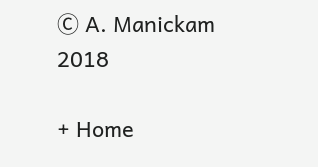Ⓒ A. Manickam 2018

+ Home